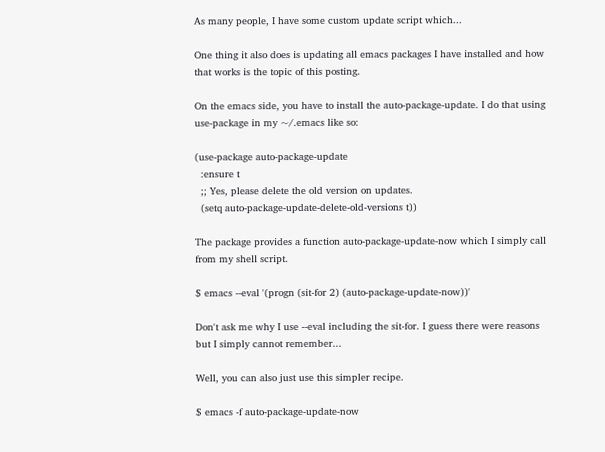As many people, I have some custom update script which...

One thing it also does is updating all emacs packages I have installed and how that works is the topic of this posting.

On the emacs side, you have to install the auto-package-update. I do that using use-package in my ~/.emacs like so:

(use-package auto-package-update
  :ensure t
  ;; Yes, please delete the old version on updates.
  (setq auto-package-update-delete-old-versions t))

The package provides a function auto-package-update-now which I simply call from my shell script.

$ emacs --eval '(progn (sit-for 2) (auto-package-update-now))'

Don't ask me why I use --eval including the sit-for. I guess there were reasons but I simply cannot remember...

Well, you can also just use this simpler recipe.

$ emacs -f auto-package-update-now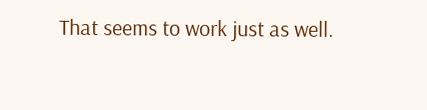That seems to work just as well.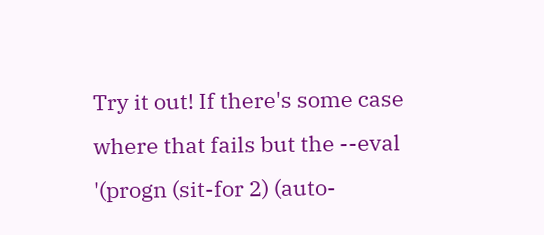Try it out! If there's some case where that fails but the --eval '(progn (sit-for 2) (auto-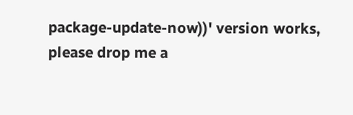package-update-now))' version works, please drop me a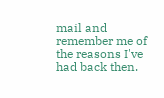mail and remember me of the reasons I've had back then.